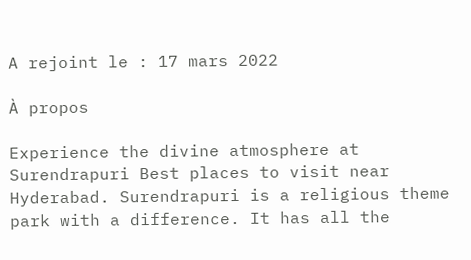A rejoint le : 17 mars 2022

À propos

Experience the divine atmosphere at Surendrapuri Best places to visit near Hyderabad. Surendrapuri is a religious theme park with a difference. It has all the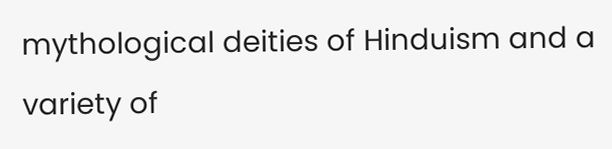mythological deities of Hinduism and a variety of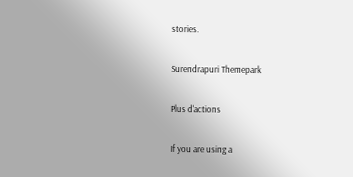stories.

Surendrapuri Themepark

Plus d'actions

If you are using a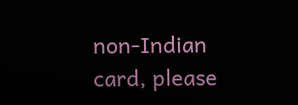non-Indian card, please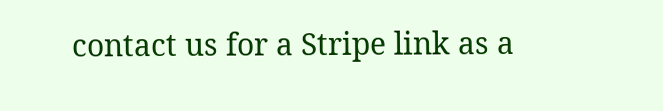contact us for a Stripe link as a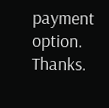payment option. Thanks.